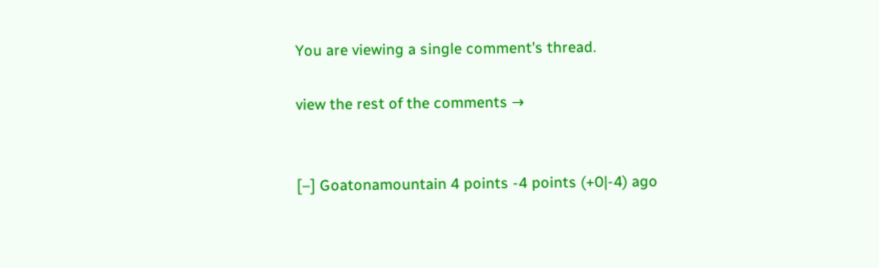You are viewing a single comment's thread.

view the rest of the comments →


[–] Goatonamountain 4 points -4 points (+0|-4) ago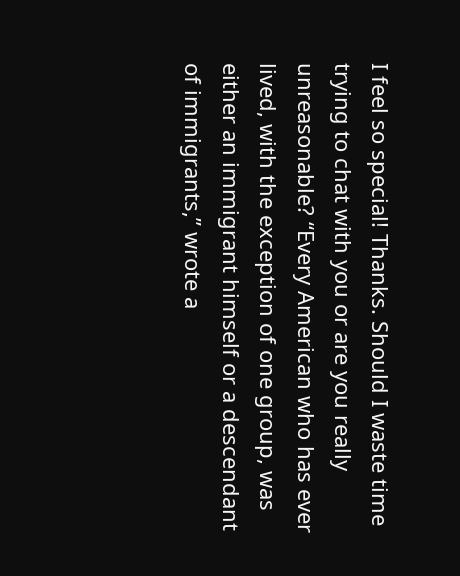I feel so special! Thanks. Should I waste time trying to chat with you or are you really unreasonable? “Every American who has ever lived, with the exception of one group, was either an immigrant himself or a descendant of immigrants,” wrote a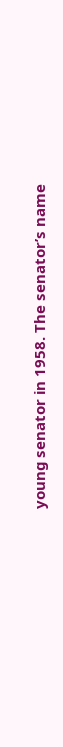young senator in 1958. The senator’s name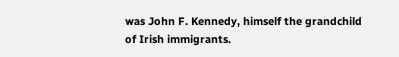was John F. Kennedy, himself the grandchild of Irish immigrants.